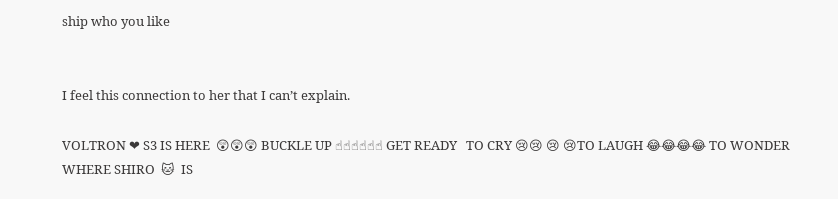ship who you like


I feel this connection to her that I can’t explain.

VOLTRON ❤ S3 IS HERE  😲😲😲 BUCKLE UP ☝☝☝☝☝☝ GET READY   TO CRY 😢😢 😢 😢TO LAUGH 😂😂😂😂 TO WONDER WHERE SHIRO  🐱  IS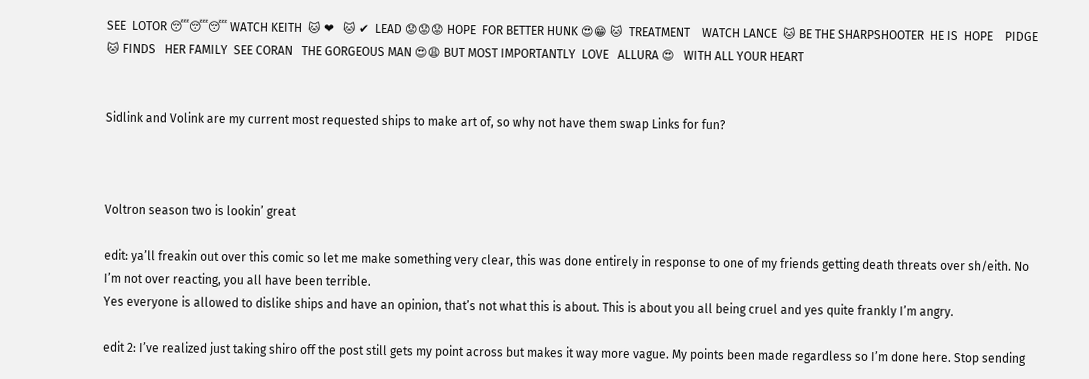SEE  LOTOR 😴😴😴 WATCH KEITH  🐱 ❤   🐱 ✔  LEAD 😟😟😟 HOPE  FOR BETTER HUNK 😍😁 🐱  TREATMENT    WATCH LANCE  🐱 BE THE SHARPSHOOTER  HE IS  HOPE    PIDGE  🐱 FINDS   HER FAMILY  SEE CORAN   THE GORGEOUS MAN 😍😩 BUT MOST IMPORTANTLY  LOVE   ALLURA 😍   WITH ALL YOUR HEART


Sidlink and Volink are my current most requested ships to make art of, so why not have them swap Links for fun?



Voltron season two is lookin’ great

edit: ya’ll freakin out over this comic so let me make something very clear, this was done entirely in response to one of my friends getting death threats over sh/eith. No I’m not over reacting, you all have been terrible.
Yes everyone is allowed to dislike ships and have an opinion, that’s not what this is about. This is about you all being cruel and yes quite frankly I’m angry.

edit 2: I’ve realized just taking shiro off the post still gets my point across but makes it way more vague. My points been made regardless so I’m done here. Stop sending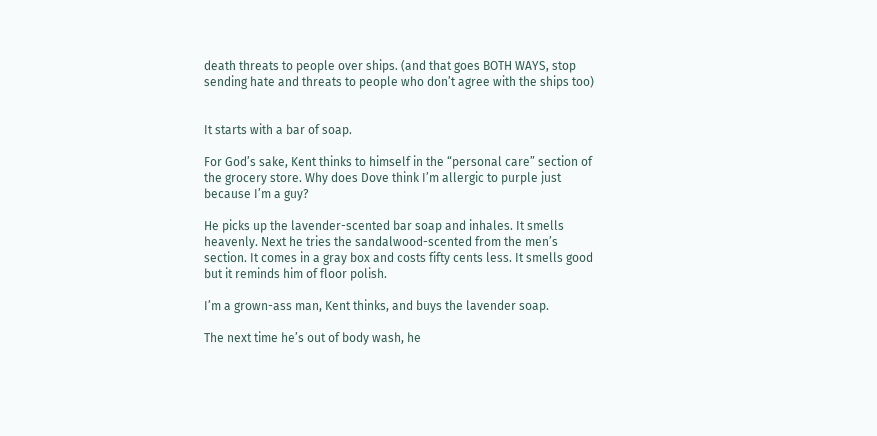death threats to people over ships. (and that goes BOTH WAYS, stop sending hate and threats to people who don’t agree with the ships too)


It starts with a bar of soap.

For God’s sake, Kent thinks to himself in the “personal care” section of the grocery store. Why does Dove think I’m allergic to purple just because I’m a guy?

He picks up the lavender-scented bar soap and inhales. It smells heavenly. Next he tries the sandalwood-scented from the men’s section. It comes in a gray box and costs fifty cents less. It smells good but it reminds him of floor polish.

I’m a grown-ass man, Kent thinks, and buys the lavender soap.

The next time he’s out of body wash, he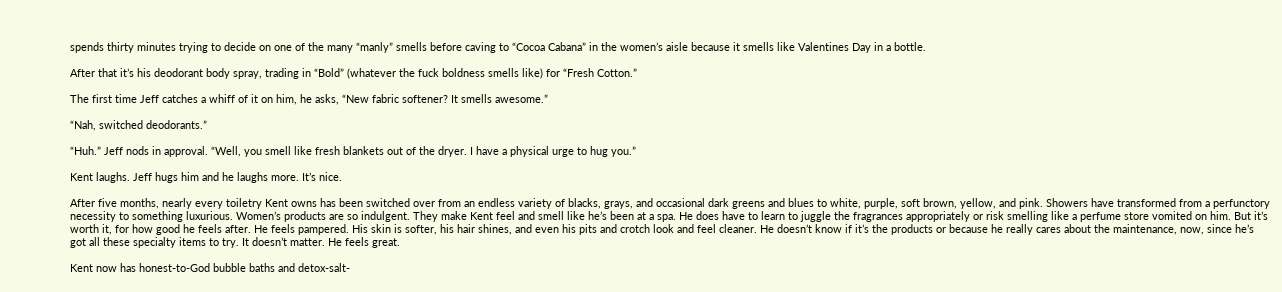spends thirty minutes trying to decide on one of the many “manly” smells before caving to “Cocoa Cabana” in the women’s aisle because it smells like Valentines Day in a bottle.

After that it’s his deodorant body spray, trading in “Bold” (whatever the fuck boldness smells like) for “Fresh Cotton.”

The first time Jeff catches a whiff of it on him, he asks, “New fabric softener? It smells awesome.”

“Nah, switched deodorants.”

“Huh.” Jeff nods in approval. “Well, you smell like fresh blankets out of the dryer. I have a physical urge to hug you.”

Kent laughs. Jeff hugs him and he laughs more. It’s nice.

After five months, nearly every toiletry Kent owns has been switched over from an endless variety of blacks, grays, and occasional dark greens and blues to white, purple, soft brown, yellow, and pink. Showers have transformed from a perfunctory necessity to something luxurious. Women’s products are so indulgent. They make Kent feel and smell like he’s been at a spa. He does have to learn to juggle the fragrances appropriately or risk smelling like a perfume store vomited on him. But it’s worth it, for how good he feels after. He feels pampered. His skin is softer, his hair shines, and even his pits and crotch look and feel cleaner. He doesn’t know if it’s the products or because he really cares about the maintenance, now, since he’s got all these specialty items to try. It doesn’t matter. He feels great.

Kent now has honest-to-God bubble baths and detox-salt-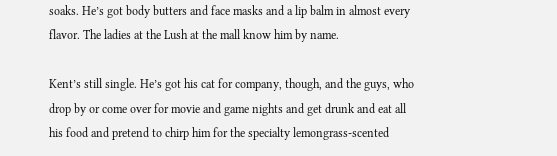soaks. He’s got body butters and face masks and a lip balm in almost every flavor. The ladies at the Lush at the mall know him by name.

Kent’s still single. He’s got his cat for company, though, and the guys, who drop by or come over for movie and game nights and get drunk and eat all his food and pretend to chirp him for the specialty lemongrass-scented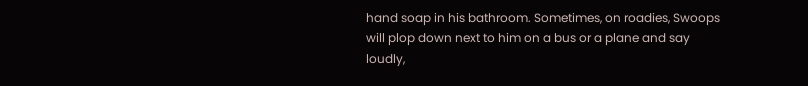hand soap in his bathroom. Sometimes, on roadies, Swoops will plop down next to him on a bus or a plane and say loudly,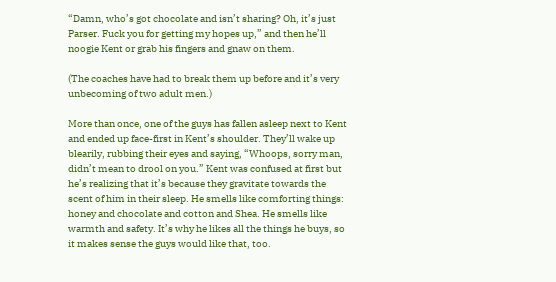“Damn, who’s got chocolate and isn’t sharing? Oh, it’s just Parser. Fuck you for getting my hopes up,” and then he’ll noogie Kent or grab his fingers and gnaw on them.

(The coaches have had to break them up before and it’s very unbecoming of two adult men.)

More than once, one of the guys has fallen asleep next to Kent and ended up face-first in Kent’s shoulder. They’ll wake up blearily, rubbing their eyes and saying, “Whoops, sorry man, didn’t mean to drool on you.” Kent was confused at first but he’s realizing that it’s because they gravitate towards the scent of him in their sleep. He smells like comforting things: honey and chocolate and cotton and Shea. He smells like warmth and safety. It’s why he likes all the things he buys, so it makes sense the guys would like that, too.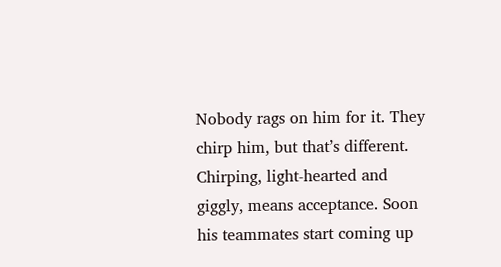Nobody rags on him for it. They chirp him, but that’s different. Chirping, light-hearted and giggly, means acceptance. Soon his teammates start coming up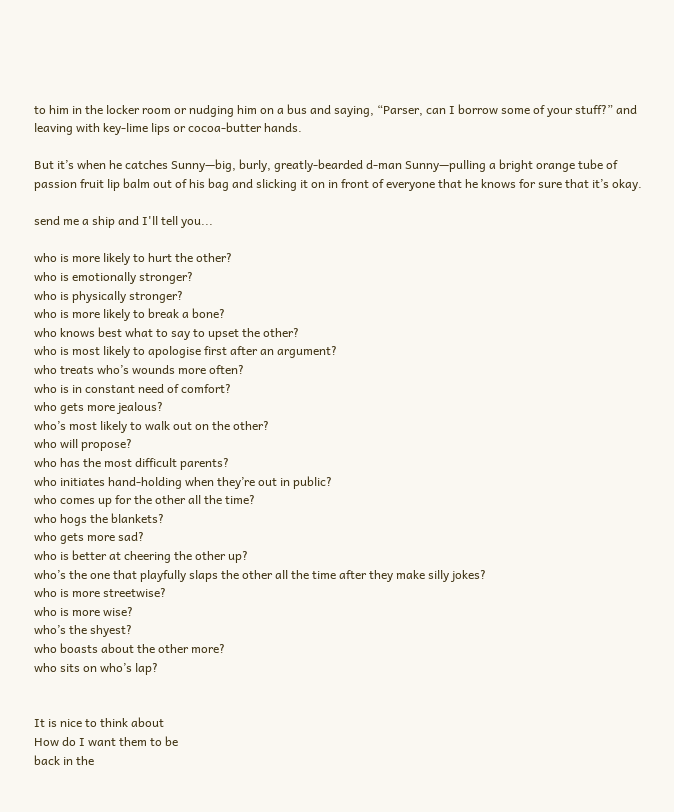to him in the locker room or nudging him on a bus and saying, “Parser, can I borrow some of your stuff?” and leaving with key-lime lips or cocoa-butter hands.

But it’s when he catches Sunny—big, burly, greatly-bearded d-man Sunny—pulling a bright orange tube of passion fruit lip balm out of his bag and slicking it on in front of everyone that he knows for sure that it’s okay.

send me a ship and I'll tell you...

who is more likely to hurt the other?
who is emotionally stronger?
who is physically stronger?
who is more likely to break a bone?
who knows best what to say to upset the other?
who is most likely to apologise first after an argument?
who treats who’s wounds more often?
who is in constant need of comfort?
who gets more jealous?
who’s most likely to walk out on the other?
who will propose?
who has the most difficult parents?
who initiates hand-holding when they’re out in public?
who comes up for the other all the time?
who hogs the blankets?
who gets more sad?
who is better at cheering the other up?
who’s the one that playfully slaps the other all the time after they make silly jokes?
who is more streetwise?
who is more wise?
who’s the shyest?
who boasts about the other more?
who sits on who’s lap?


It is nice to think about
How do I want them to be
back in the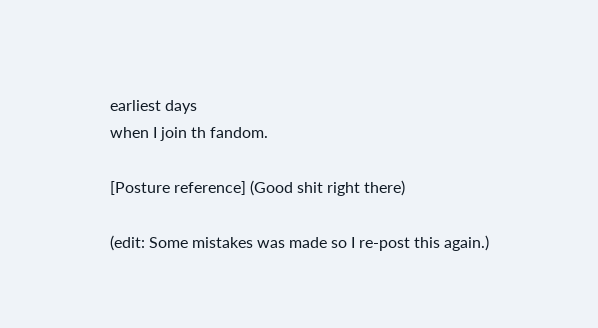earliest days
when I join th fandom.

[Posture reference] (Good shit right there)

(edit: Some mistakes was made so I re-post this again.)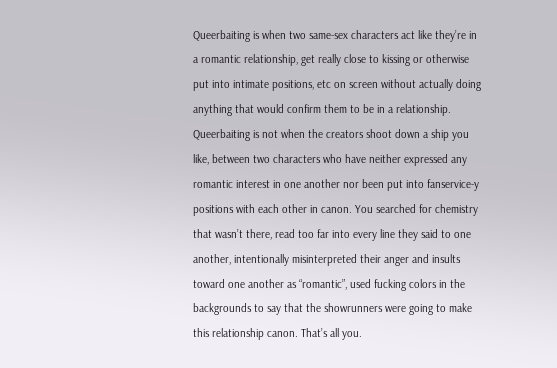Queerbaiting is when two same-sex characters act like they’re in a romantic relationship, get really close to kissing or otherwise put into intimate positions, etc on screen without actually doing anything that would confirm them to be in a relationship. Queerbaiting is not when the creators shoot down a ship you like, between two characters who have neither expressed any romantic interest in one another nor been put into fanservice-y positions with each other in canon. You searched for chemistry that wasn’t there, read too far into every line they said to one another, intentionally misinterpreted their anger and insults toward one another as “romantic”, used fucking colors in the backgrounds to say that the showrunners were going to make this relationship canon. That’s all you.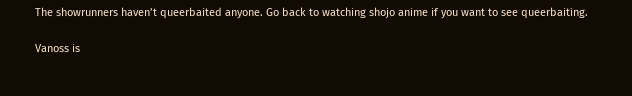The showrunners haven’t queerbaited anyone. Go back to watching shojo anime if you want to see queerbaiting.

Vanoss is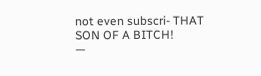not even subscri- THAT SON OF A BITCH!
—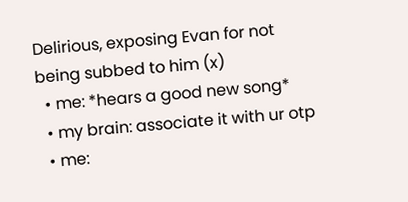Delirious, exposing Evan for not being subbed to him (x)
  • me: *hears a good new song*
  • my brain: associate it with ur otp
  • me: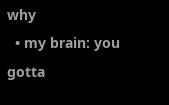why
  • my brain: you gotta